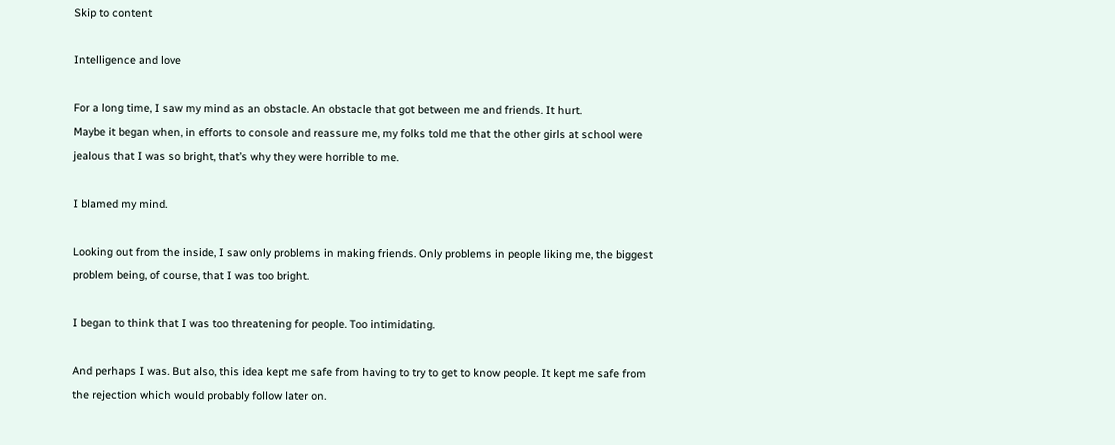Skip to content

Intelligence and love

For a long time, I saw my mind as an obstacle. An obstacle that got between me and friends. It hurt.
Maybe it began when, in efforts to console and reassure me, my folks told me that the other girls at school were jealous that I was so bright, that’s why they were horrible to me.

I blamed my mind.

Looking out from the inside, I saw only problems in making friends. Only problems in people liking me, the biggest problem being, of course, that I was too bright.

I began to think that I was too threatening for people. Too intimidating.

And perhaps I was. But also, this idea kept me safe from having to try to get to know people. It kept me safe from the rejection which would probably follow later on.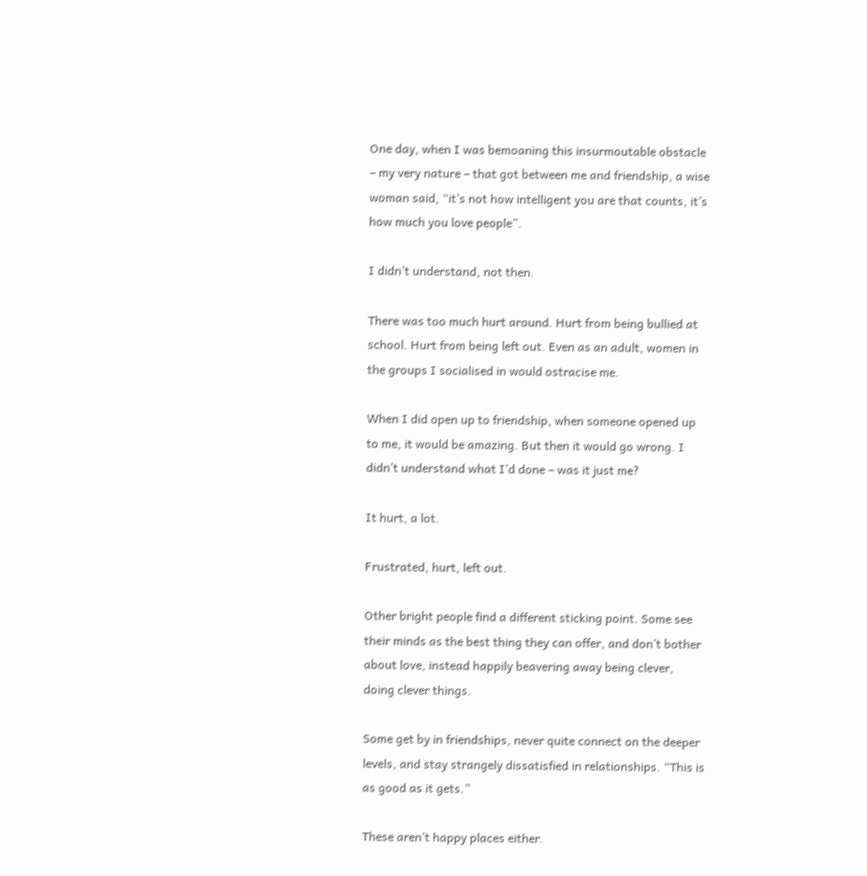One day, when I was bemoaning this insurmoutable obstacle – my very nature – that got between me and friendship, a wise woman said, “it’s not how intelligent you are that counts, it’s how much you love people”.

I didn’t understand, not then.

There was too much hurt around. Hurt from being bullied at school. Hurt from being left out. Even as an adult, women in the groups I socialised in would ostracise me.

When I did open up to friendship, when someone opened up to me, it would be amazing. But then it would go wrong. I didn’t understand what I’d done – was it just me?

It hurt, a lot.

Frustrated, hurt, left out.

Other bright people find a different sticking point. Some see their minds as the best thing they can offer, and don’t bother about love, instead happily beavering away being clever, doing clever things.

Some get by in friendships, never quite connect on the deeper levels, and stay strangely dissatisfied in relationships. “This is as good as it gets.”

These aren’t happy places either.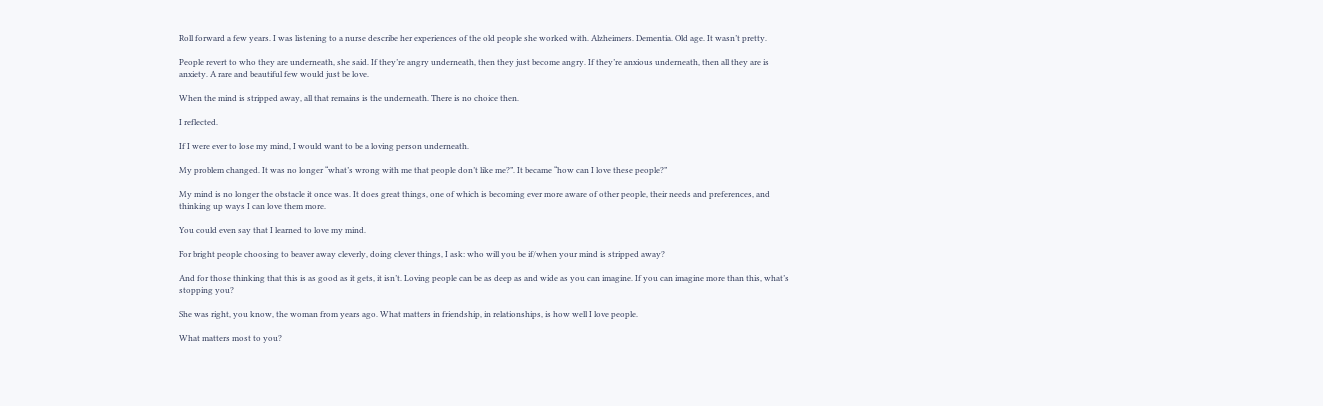Roll forward a few years. I was listening to a nurse describe her experiences of the old people she worked with. Alzheimers. Dementia. Old age. It wasn’t pretty.

People revert to who they are underneath, she said. If they’re angry underneath, then they just become angry. If they’re anxious underneath, then all they are is anxiety. A rare and beautiful few would just be love.

When the mind is stripped away, all that remains is the underneath. There is no choice then.

I reflected.

If I were ever to lose my mind, I would want to be a loving person underneath.

My problem changed. It was no longer “what’s wrong with me that people don’t like me?”. It became “how can I love these people?”

My mind is no longer the obstacle it once was. It does great things, one of which is becoming ever more aware of other people, their needs and preferences, and thinking up ways I can love them more.

You could even say that I learned to love my mind.

For bright people choosing to beaver away cleverly, doing clever things, I ask: who will you be if/when your mind is stripped away?

And for those thinking that this is as good as it gets, it isn’t. Loving people can be as deep as and wide as you can imagine. If you can imagine more than this, what’s stopping you?

She was right, you know, the woman from years ago. What matters in friendship, in relationships, is how well I love people.

What matters most to you?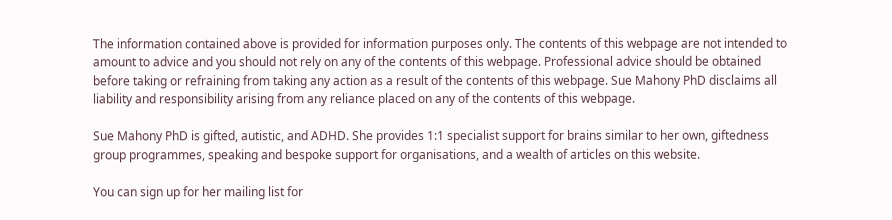The information contained above is provided for information purposes only. The contents of this webpage are not intended to amount to advice and you should not rely on any of the contents of this webpage. Professional advice should be obtained before taking or refraining from taking any action as a result of the contents of this webpage. Sue Mahony PhD disclaims all liability and responsibility arising from any reliance placed on any of the contents of this webpage.

Sue Mahony PhD is gifted, autistic, and ADHD. She provides 1:1 specialist support for brains similar to her own, giftedness group programmes, speaking and bespoke support for organisations, and a wealth of articles on this website.

You can sign up for her mailing list for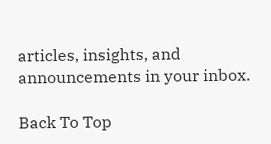articles, insights, and announcements in your inbox.

Back To Top